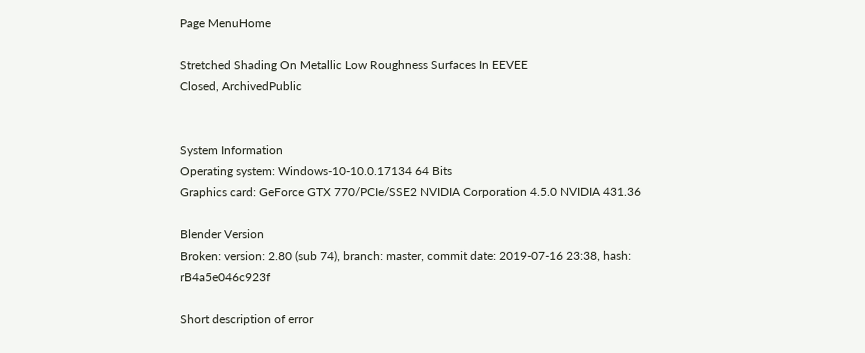Page MenuHome

Stretched Shading On Metallic Low Roughness Surfaces In EEVEE
Closed, ArchivedPublic


System Information
Operating system: Windows-10-10.0.17134 64 Bits
Graphics card: GeForce GTX 770/PCIe/SSE2 NVIDIA Corporation 4.5.0 NVIDIA 431.36

Blender Version
Broken: version: 2.80 (sub 74), branch: master, commit date: 2019-07-16 23:38, hash: rB4a5e046c923f

Short description of error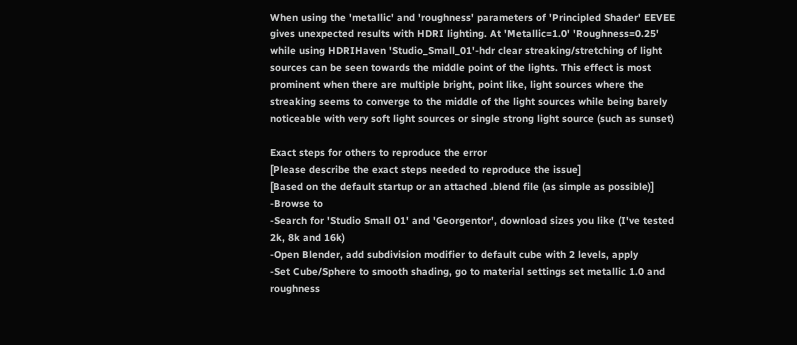When using the 'metallic' and 'roughness' parameters of 'Principled Shader' EEVEE gives unexpected results with HDRI lighting. At 'Metallic=1.0' 'Roughness=0.25' while using HDRIHaven 'Studio_Small_01'-hdr clear streaking/stretching of light sources can be seen towards the middle point of the lights. This effect is most prominent when there are multiple bright, point like, light sources where the streaking seems to converge to the middle of the light sources while being barely noticeable with very soft light sources or single strong light source (such as sunset)

Exact steps for others to reproduce the error
[Please describe the exact steps needed to reproduce the issue]
[Based on the default startup or an attached .blend file (as simple as possible)]
-Browse to
-Search for 'Studio Small 01' and 'Georgentor', download sizes you like (I've tested 2k, 8k and 16k)
-Open Blender, add subdivision modifier to default cube with 2 levels, apply
-Set Cube/Sphere to smooth shading, go to material settings set metallic 1.0 and roughness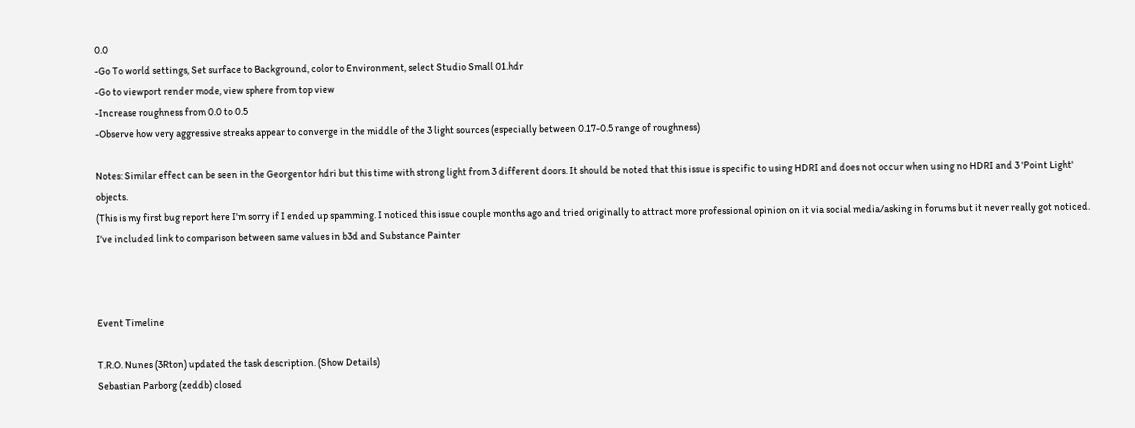0.0
-Go To world settings, Set surface to Background, color to Environment, select Studio Small 01.hdr
-Go to viewport render mode, view sphere from top view
-Increase roughness from 0.0 to 0.5
-Observe how very aggressive streaks appear to converge in the middle of the 3 light sources (especially between 0.17-0.5 range of roughness)

Notes: Similar effect can be seen in the Georgentor hdri but this time with strong light from 3 different doors. It should be noted that this issue is specific to using HDRI and does not occur when using no HDRI and 3 'Point Light' objects.
(This is my first bug report here I'm sorry if I ended up spamming. I noticed this issue couple months ago and tried originally to attract more professional opinion on it via social media/asking in forums but it never really got noticed. I've included link to comparison between same values in b3d and Substance Painter



Event Timeline

T.R.O. Nunes (3Rton) updated the task description. (Show Details)
Sebastian Parborg (zeddb) closed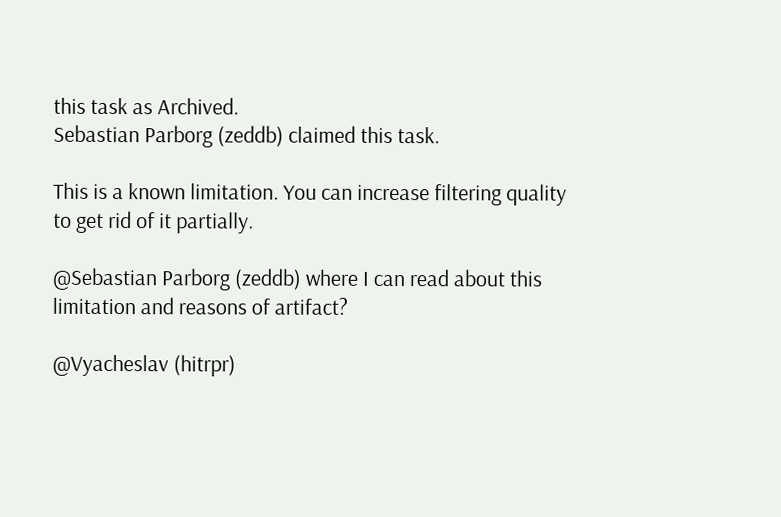this task as Archived.
Sebastian Parborg (zeddb) claimed this task.

This is a known limitation. You can increase filtering quality to get rid of it partially.

@Sebastian Parborg (zeddb) where I can read about this limitation and reasons of artifact?

@Vyacheslav (hitrpr)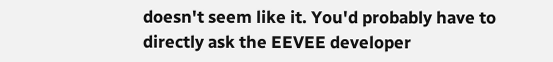doesn't seem like it. You'd probably have to directly ask the EEVEE developer